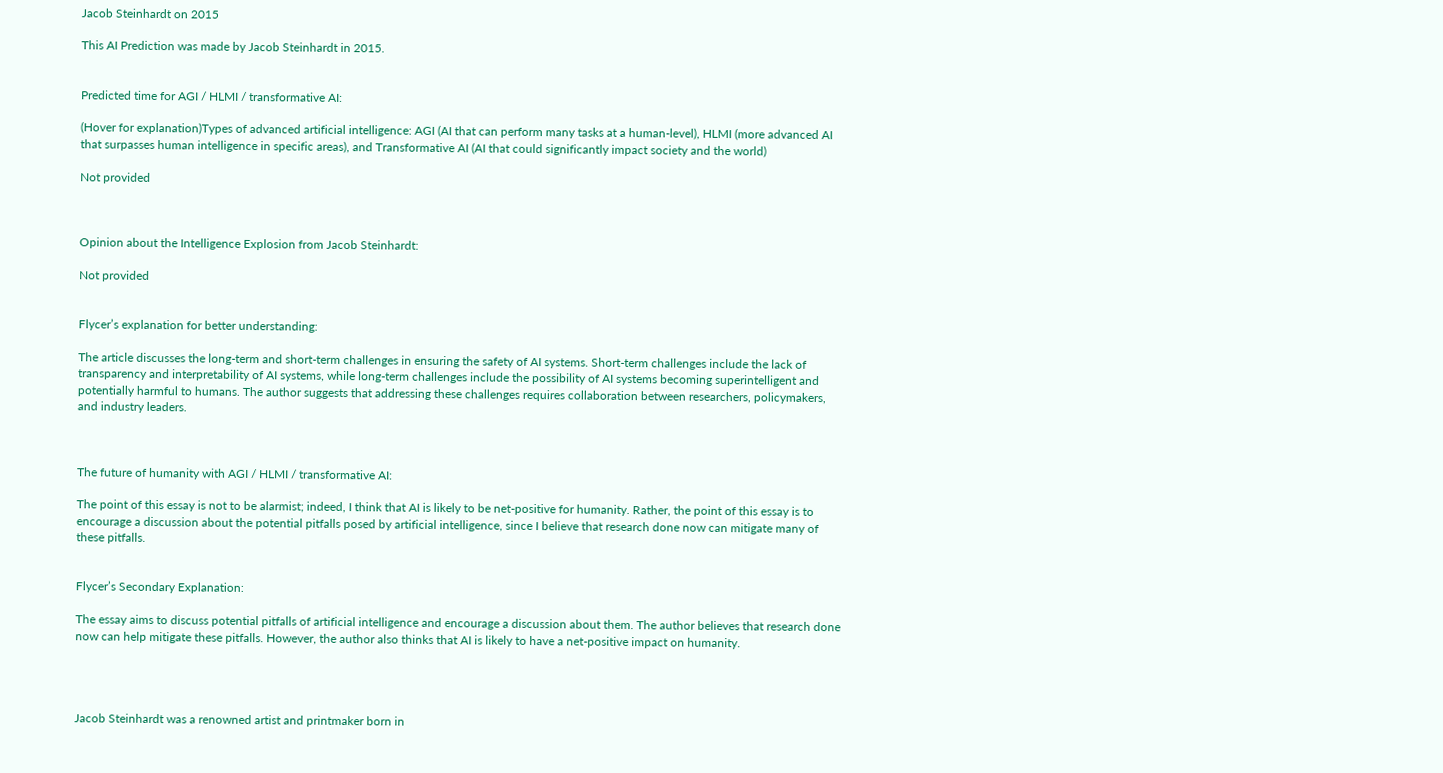Jacob Steinhardt on 2015

This AI Prediction was made by Jacob Steinhardt in 2015.


Predicted time for AGI / HLMI / transformative AI:

(Hover for explanation)Types of advanced artificial intelligence: AGI (AI that can perform many tasks at a human-level), HLMI (more advanced AI that surpasses human intelligence in specific areas), and Transformative AI (AI that could significantly impact society and the world)

Not provided



Opinion about the Intelligence Explosion from Jacob Steinhardt:

Not provided


Flycer’s explanation for better understanding:

The article discusses the long-term and short-term challenges in ensuring the safety of AI systems. Short-term challenges include the lack of transparency and interpretability of AI systems, while long-term challenges include the possibility of AI systems becoming superintelligent and potentially harmful to humans. The author suggests that addressing these challenges requires collaboration between researchers, policymakers, and industry leaders.



The future of humanity with AGI / HLMI / transformative AI:

The point of this essay is not to be alarmist; indeed, I think that AI is likely to be net-positive for humanity. Rather, the point of this essay is to encourage a discussion about the potential pitfalls posed by artificial intelligence, since I believe that research done now can mitigate many of these pitfalls.


Flycer’s Secondary Explanation:

The essay aims to discuss potential pitfalls of artificial intelligence and encourage a discussion about them. The author believes that research done now can help mitigate these pitfalls. However, the author also thinks that AI is likely to have a net-positive impact on humanity.




Jacob Steinhardt was a renowned artist and printmaker born in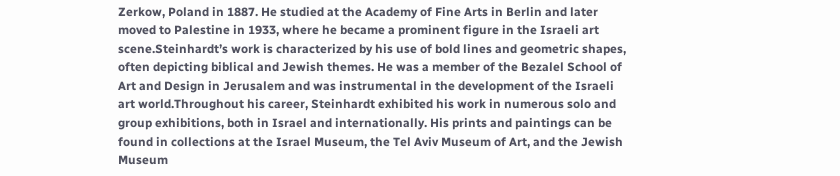Zerkow, Poland in 1887. He studied at the Academy of Fine Arts in Berlin and later moved to Palestine in 1933, where he became a prominent figure in the Israeli art scene.Steinhardt’s work is characterized by his use of bold lines and geometric shapes, often depicting biblical and Jewish themes. He was a member of the Bezalel School of Art and Design in Jerusalem and was instrumental in the development of the Israeli art world.Throughout his career, Steinhardt exhibited his work in numerous solo and group exhibitions, both in Israel and internationally. His prints and paintings can be found in collections at the Israel Museum, the Tel Aviv Museum of Art, and the Jewish Museum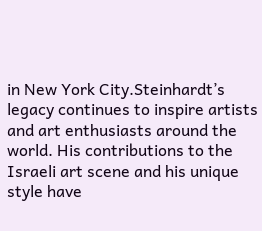in New York City.Steinhardt’s legacy continues to inspire artists and art enthusiasts around the world. His contributions to the Israeli art scene and his unique style have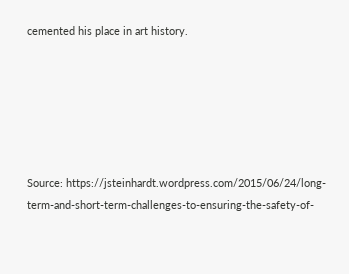cemented his place in art history.






Source: https://jsteinhardt.wordpress.com/2015/06/24/long-term-and-short-term-challenges-to-ensuring-the-safety-of-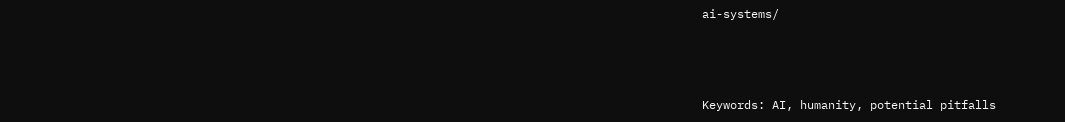ai-systems/



Keywords: AI, humanity, potential pitfalls